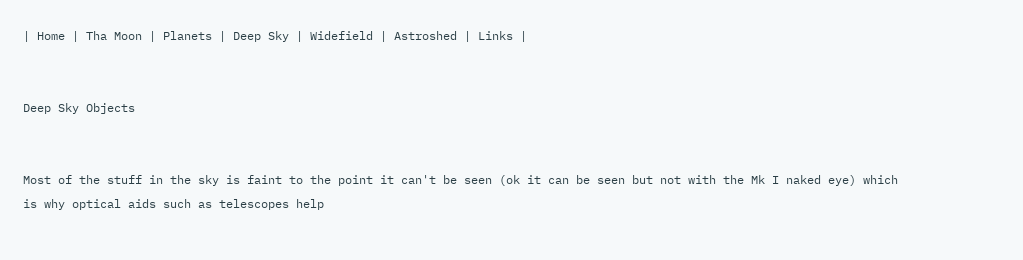| Home | Tha Moon | Planets | Deep Sky | Widefield | Astroshed | Links |


Deep Sky Objects


Most of the stuff in the sky is faint to the point it can't be seen (ok it can be seen but not with the Mk I naked eye) which is why optical aids such as telescopes help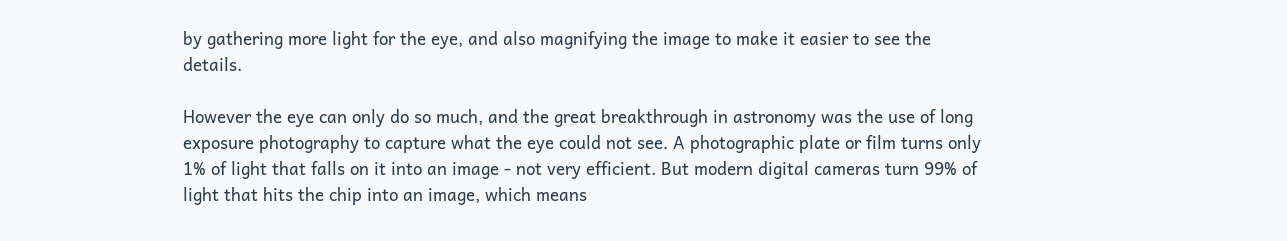by gathering more light for the eye, and also magnifying the image to make it easier to see the details.

However the eye can only do so much, and the great breakthrough in astronomy was the use of long exposure photography to capture what the eye could not see. A photographic plate or film turns only 1% of light that falls on it into an image - not very efficient. But modern digital cameras turn 99% of light that hits the chip into an image, which means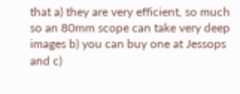that a) they are very efficient, so much so an 80mm scope can take very deep images b) you can buy one at Jessops and c)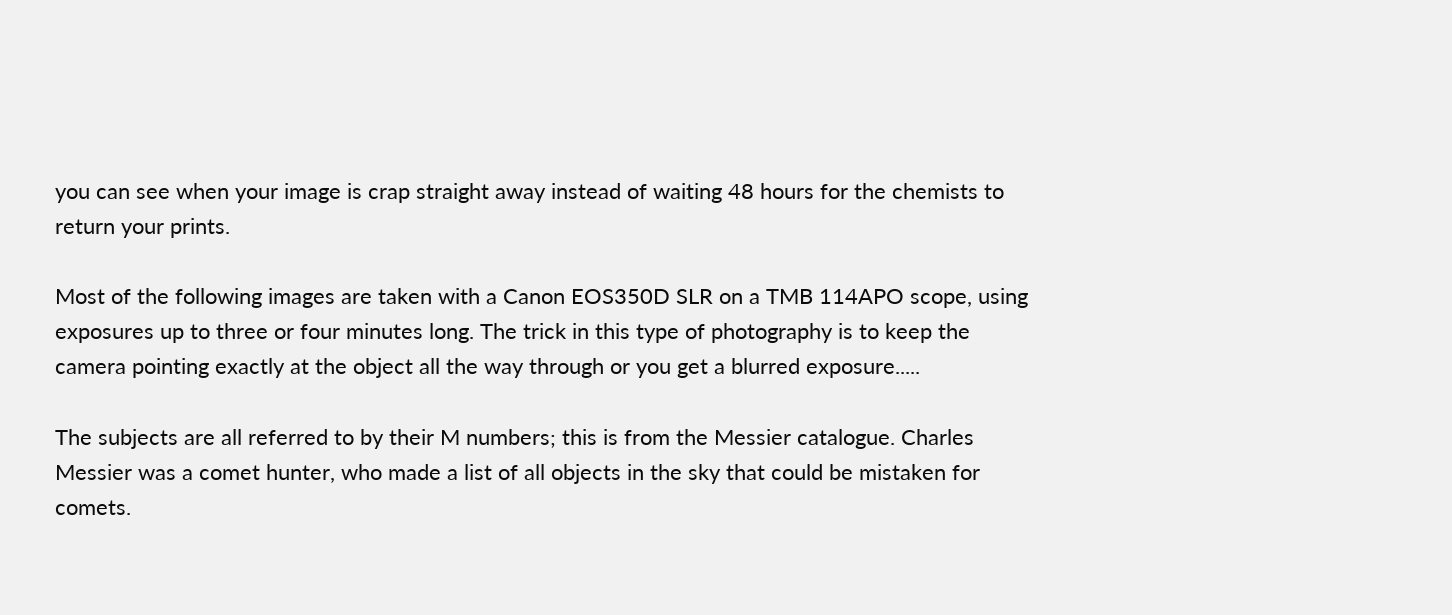you can see when your image is crap straight away instead of waiting 48 hours for the chemists to return your prints.

Most of the following images are taken with a Canon EOS350D SLR on a TMB 114APO scope, using exposures up to three or four minutes long. The trick in this type of photography is to keep the camera pointing exactly at the object all the way through or you get a blurred exposure.....

The subjects are all referred to by their M numbers; this is from the Messier catalogue. Charles Messier was a comet hunter, who made a list of all objects in the sky that could be mistaken for comets.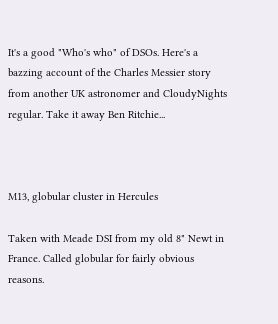It's a good "Who's who" of DSOs. Here's a bazzing account of the Charles Messier story from another UK astronomer and CloudyNights regular. Take it away Ben Ritchie...



M13, globular cluster in Hercules

Taken with Meade DSI from my old 8" Newt in France. Called globular for fairly obvious reasons.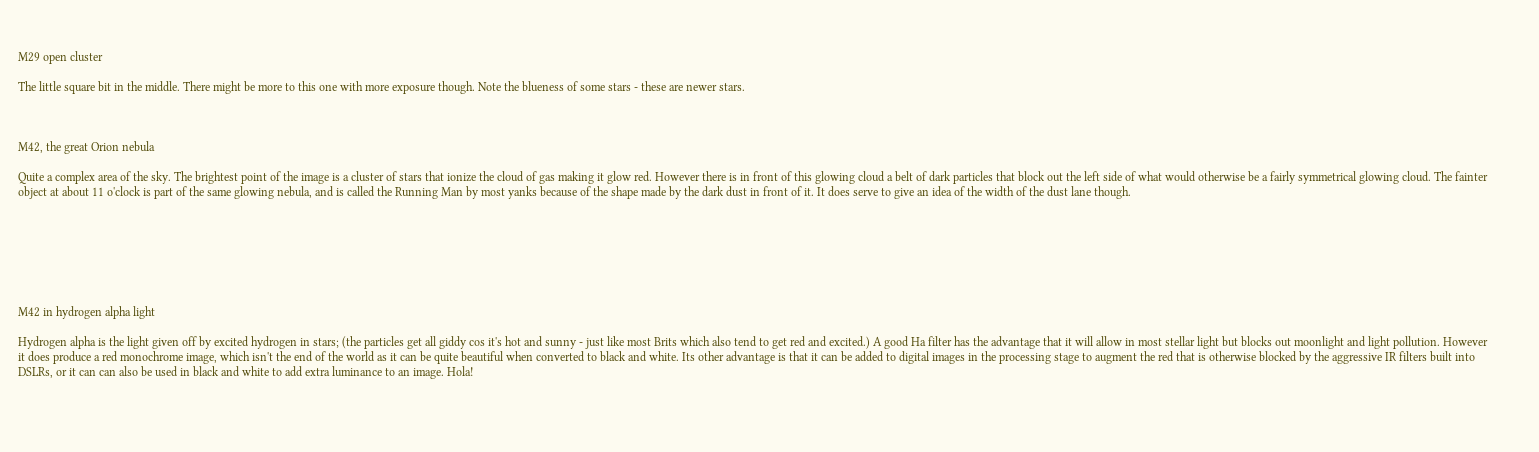M29 open cluster

The little square bit in the middle. There might be more to this one with more exposure though. Note the blueness of some stars - these are newer stars.



M42, the great Orion nebula

Quite a complex area of the sky. The brightest point of the image is a cluster of stars that ionize the cloud of gas making it glow red. However there is in front of this glowing cloud a belt of dark particles that block out the left side of what would otherwise be a fairly symmetrical glowing cloud. The fainter object at about 11 o'clock is part of the same glowing nebula, and is called the Running Man by most yanks because of the shape made by the dark dust in front of it. It does serve to give an idea of the width of the dust lane though.







M42 in hydrogen alpha light

Hydrogen alpha is the light given off by excited hydrogen in stars; (the particles get all giddy cos it's hot and sunny - just like most Brits which also tend to get red and excited.) A good Ha filter has the advantage that it will allow in most stellar light but blocks out moonlight and light pollution. However it does produce a red monochrome image, which isn't the end of the world as it can be quite beautiful when converted to black and white. Its other advantage is that it can be added to digital images in the processing stage to augment the red that is otherwise blocked by the aggressive IR filters built into DSLRs, or it can can also be used in black and white to add extra luminance to an image. Hola!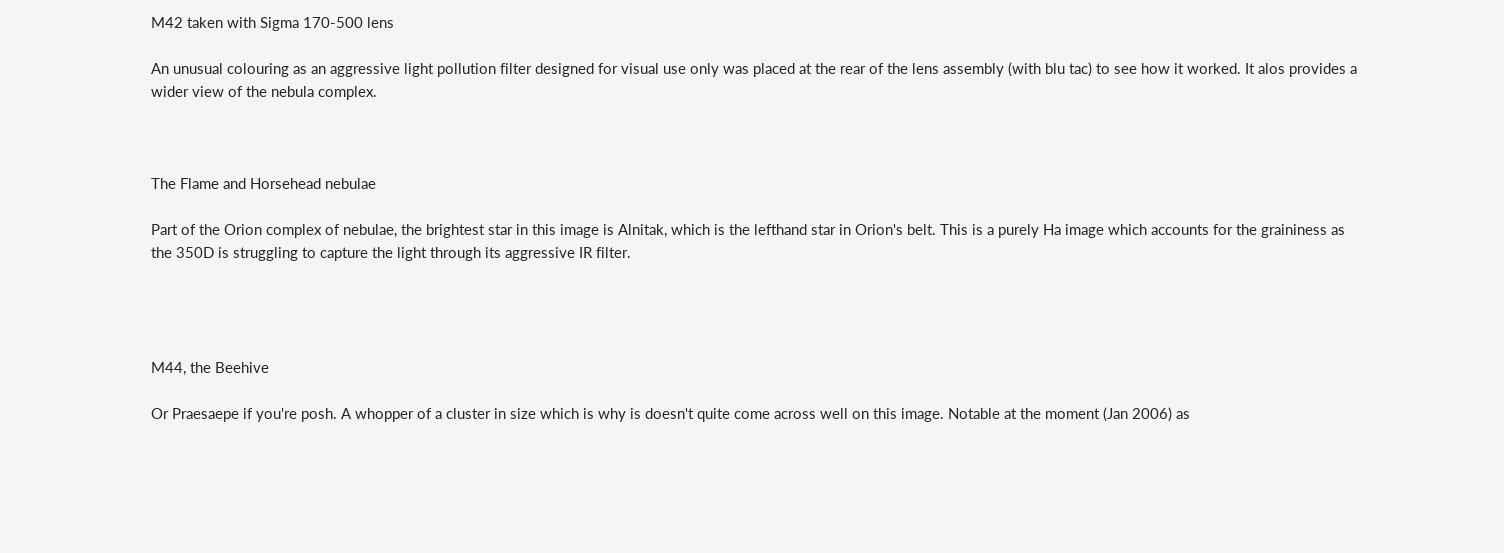M42 taken with Sigma 170-500 lens

An unusual colouring as an aggressive light pollution filter designed for visual use only was placed at the rear of the lens assembly (with blu tac) to see how it worked. It alos provides a wider view of the nebula complex.



The Flame and Horsehead nebulae

Part of the Orion complex of nebulae, the brightest star in this image is Alnitak, which is the lefthand star in Orion's belt. This is a purely Ha image which accounts for the graininess as the 350D is struggling to capture the light through its aggressive IR filter.




M44, the Beehive

Or Praesaepe if you're posh. A whopper of a cluster in size which is why is doesn't quite come across well on this image. Notable at the moment (Jan 2006) as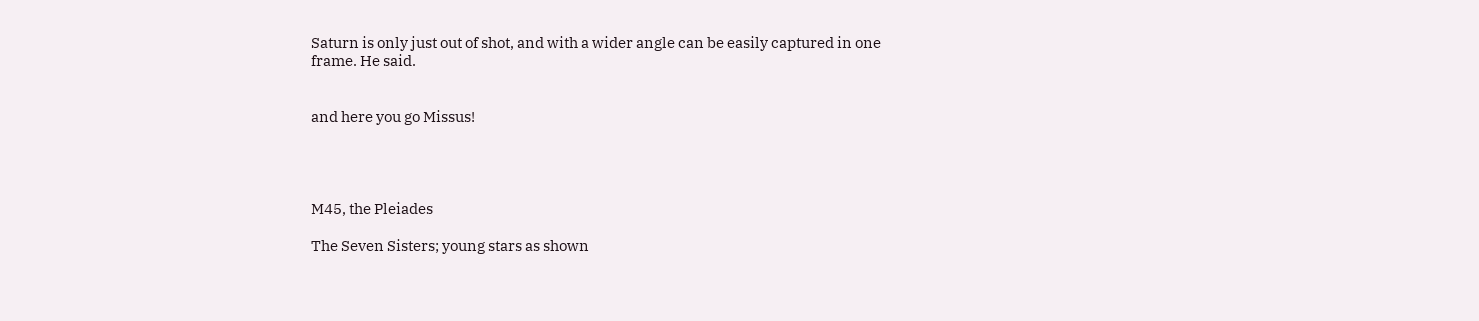Saturn is only just out of shot, and with a wider angle can be easily captured in one frame. He said.


and here you go Missus!




M45, the Pleiades

The Seven Sisters; young stars as shown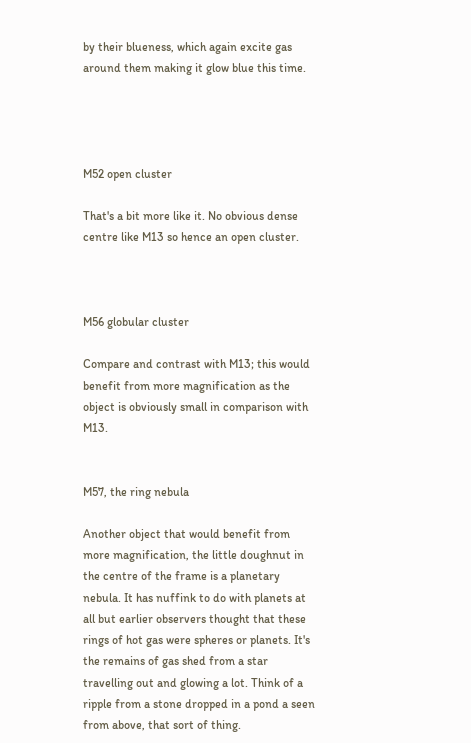by their blueness, which again excite gas around them making it glow blue this time.




M52 open cluster

That's a bit more like it. No obvious dense centre like M13 so hence an open cluster.



M56 globular cluster

Compare and contrast with M13; this would benefit from more magnification as the object is obviously small in comparison with M13.


M57, the ring nebula

Another object that would benefit from more magnification, the little doughnut in the centre of the frame is a planetary nebula. It has nuffink to do with planets at all but earlier observers thought that these rings of hot gas were spheres or planets. It's the remains of gas shed from a star travelling out and glowing a lot. Think of a ripple from a stone dropped in a pond a seen from above, that sort of thing.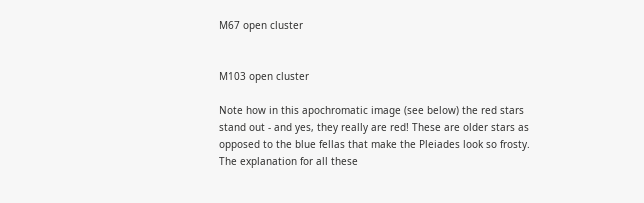M67 open cluster


M103 open cluster

Note how in this apochromatic image (see below) the red stars stand out - and yes, they really are red! These are older stars as opposed to the blue fellas that make the Pleiades look so frosty. The explanation for all these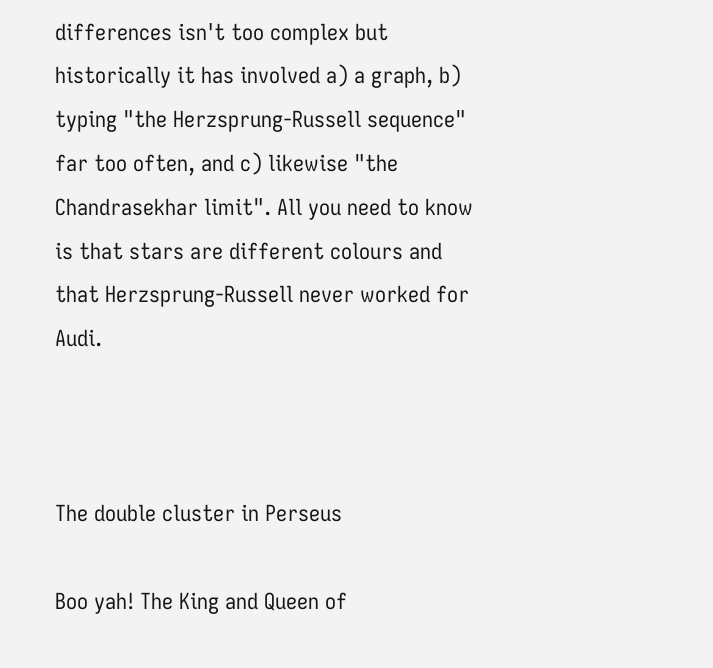differences isn't too complex but historically it has involved a) a graph, b) typing "the Herzsprung-Russell sequence" far too often, and c) likewise "the Chandrasekhar limit". All you need to know is that stars are different colours and that Herzsprung-Russell never worked for Audi.



The double cluster in Perseus

Boo yah! The King and Queen of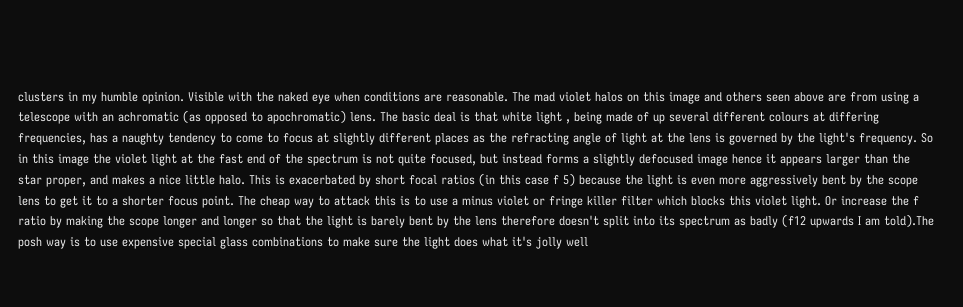clusters in my humble opinion. Visible with the naked eye when conditions are reasonable. The mad violet halos on this image and others seen above are from using a telescope with an achromatic (as opposed to apochromatic) lens. The basic deal is that white light , being made of up several different colours at differing frequencies, has a naughty tendency to come to focus at slightly different places as the refracting angle of light at the lens is governed by the light's frequency. So in this image the violet light at the fast end of the spectrum is not quite focused, but instead forms a slightly defocused image hence it appears larger than the star proper, and makes a nice little halo. This is exacerbated by short focal ratios (in this case f 5) because the light is even more aggressively bent by the scope lens to get it to a shorter focus point. The cheap way to attack this is to use a minus violet or fringe killer filter which blocks this violet light. Or increase the f ratio by making the scope longer and longer so that the light is barely bent by the lens therefore doesn't split into its spectrum as badly (f12 upwards I am told).The posh way is to use expensive special glass combinations to make sure the light does what it's jolly well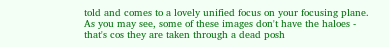told and comes to a lovely unified focus on your focusing plane. As you may see, some of these images don't have the haloes - that's cos they are taken through a dead posh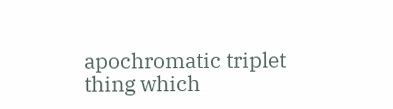apochromatic triplet thing which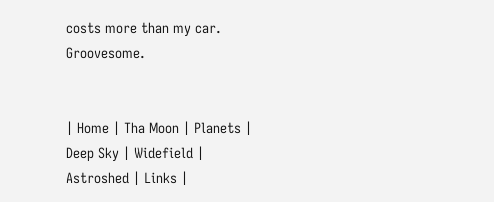costs more than my car. Groovesome.


| Home | Tha Moon | Planets | Deep Sky | Widefield | Astroshed | Links |